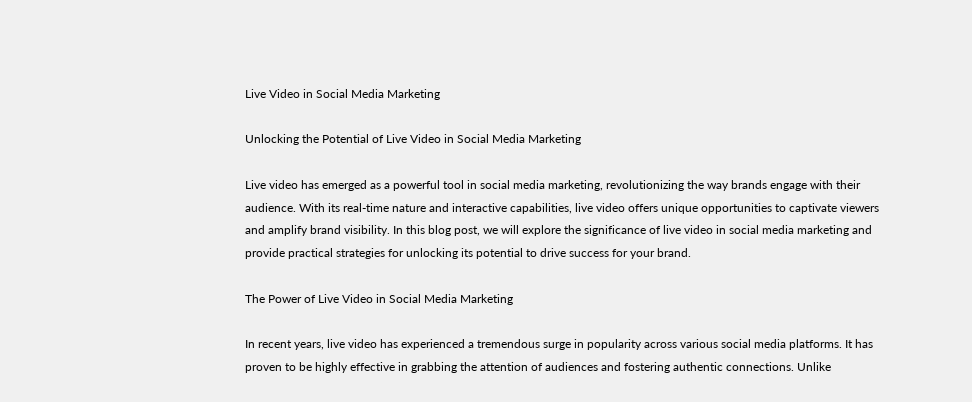Live Video in Social Media Marketing

Unlocking the Potential of Live Video in Social Media Marketing

Live video has emerged as a powerful tool in social media marketing, revolutionizing the way brands engage with their audience. With its real-time nature and interactive capabilities, live video offers unique opportunities to captivate viewers and amplify brand visibility. In this blog post, we will explore the significance of live video in social media marketing and provide practical strategies for unlocking its potential to drive success for your brand.

The Power of Live Video in Social Media Marketing

In recent years, live video has experienced a tremendous surge in popularity across various social media platforms. It has proven to be highly effective in grabbing the attention of audiences and fostering authentic connections. Unlike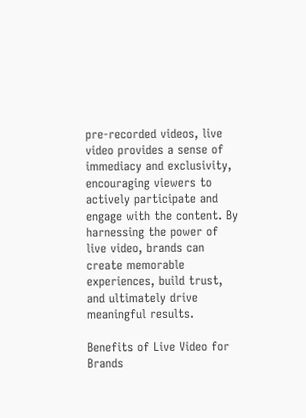pre-recorded videos, live video provides a sense of immediacy and exclusivity, encouraging viewers to actively participate and engage with the content. By harnessing the power of live video, brands can create memorable experiences, build trust, and ultimately drive meaningful results.

Benefits of Live Video for Brands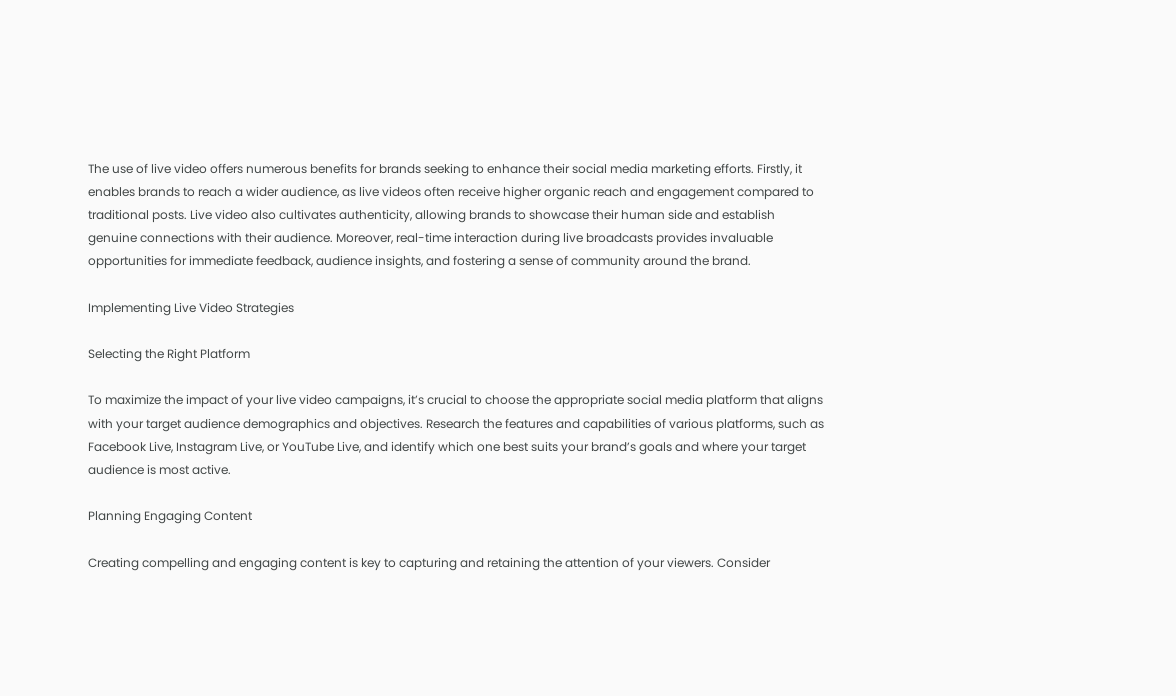The use of live video offers numerous benefits for brands seeking to enhance their social media marketing efforts. Firstly, it enables brands to reach a wider audience, as live videos often receive higher organic reach and engagement compared to traditional posts. Live video also cultivates authenticity, allowing brands to showcase their human side and establish genuine connections with their audience. Moreover, real-time interaction during live broadcasts provides invaluable opportunities for immediate feedback, audience insights, and fostering a sense of community around the brand.

Implementing Live Video Strategies

Selecting the Right Platform

To maximize the impact of your live video campaigns, it’s crucial to choose the appropriate social media platform that aligns with your target audience demographics and objectives. Research the features and capabilities of various platforms, such as Facebook Live, Instagram Live, or YouTube Live, and identify which one best suits your brand’s goals and where your target audience is most active.

Planning Engaging Content

Creating compelling and engaging content is key to capturing and retaining the attention of your viewers. Consider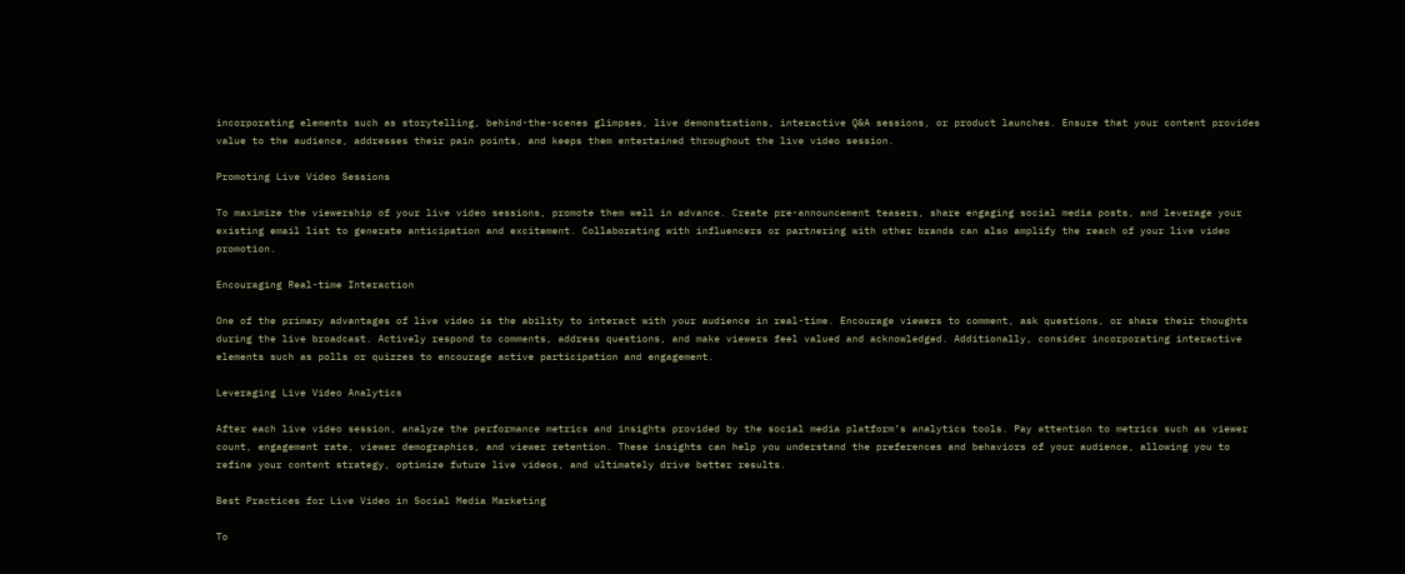incorporating elements such as storytelling, behind-the-scenes glimpses, live demonstrations, interactive Q&A sessions, or product launches. Ensure that your content provides value to the audience, addresses their pain points, and keeps them entertained throughout the live video session.

Promoting Live Video Sessions

To maximize the viewership of your live video sessions, promote them well in advance. Create pre-announcement teasers, share engaging social media posts, and leverage your existing email list to generate anticipation and excitement. Collaborating with influencers or partnering with other brands can also amplify the reach of your live video promotion.

Encouraging Real-time Interaction

One of the primary advantages of live video is the ability to interact with your audience in real-time. Encourage viewers to comment, ask questions, or share their thoughts during the live broadcast. Actively respond to comments, address questions, and make viewers feel valued and acknowledged. Additionally, consider incorporating interactive elements such as polls or quizzes to encourage active participation and engagement.

Leveraging Live Video Analytics

After each live video session, analyze the performance metrics and insights provided by the social media platform’s analytics tools. Pay attention to metrics such as viewer count, engagement rate, viewer demographics, and viewer retention. These insights can help you understand the preferences and behaviors of your audience, allowing you to refine your content strategy, optimize future live videos, and ultimately drive better results.

Best Practices for Live Video in Social Media Marketing

To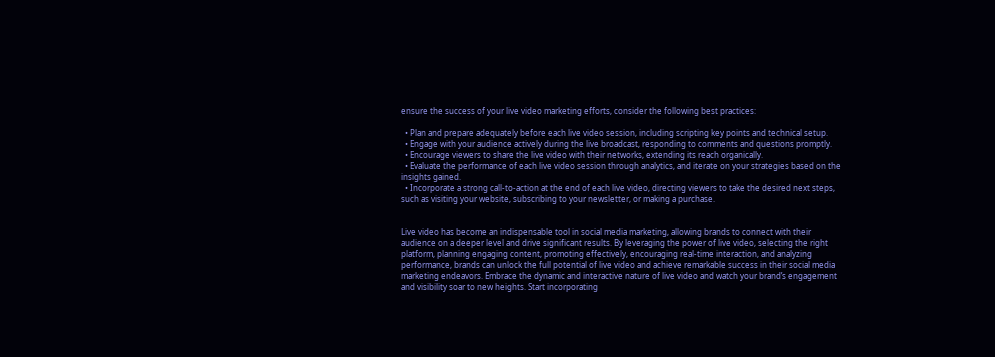ensure the success of your live video marketing efforts, consider the following best practices:

  • Plan and prepare adequately before each live video session, including scripting key points and technical setup.
  • Engage with your audience actively during the live broadcast, responding to comments and questions promptly.
  • Encourage viewers to share the live video with their networks, extending its reach organically.
  • Evaluate the performance of each live video session through analytics, and iterate on your strategies based on the insights gained.
  • Incorporate a strong call-to-action at the end of each live video, directing viewers to take the desired next steps, such as visiting your website, subscribing to your newsletter, or making a purchase.


Live video has become an indispensable tool in social media marketing, allowing brands to connect with their audience on a deeper level and drive significant results. By leveraging the power of live video, selecting the right platform, planning engaging content, promoting effectively, encouraging real-time interaction, and analyzing performance, brands can unlock the full potential of live video and achieve remarkable success in their social media marketing endeavors. Embrace the dynamic and interactive nature of live video and watch your brand’s engagement and visibility soar to new heights. Start incorporating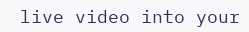live video into your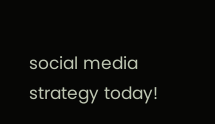social media strategy today!